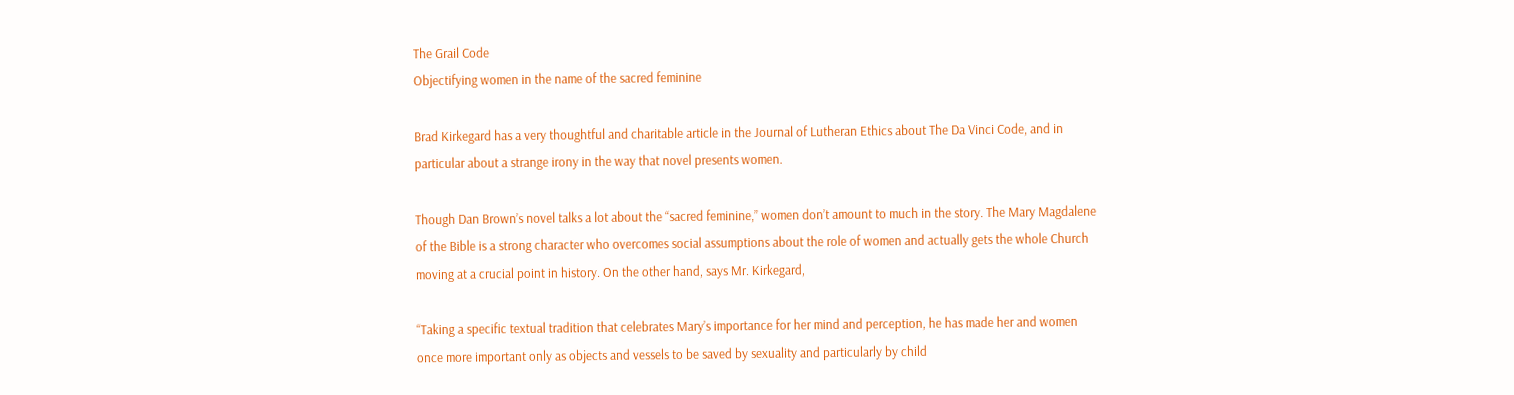The Grail Code
Objectifying women in the name of the sacred feminine

Brad Kirkegard has a very thoughtful and charitable article in the Journal of Lutheran Ethics about The Da Vinci Code, and in particular about a strange irony in the way that novel presents women.

Though Dan Brown’s novel talks a lot about the “sacred feminine,” women don’t amount to much in the story. The Mary Magdalene of the Bible is a strong character who overcomes social assumptions about the role of women and actually gets the whole Church moving at a crucial point in history. On the other hand, says Mr. Kirkegard,

“Taking a specific textual tradition that celebrates Mary’s importance for her mind and perception, he has made her and women once more important only as objects and vessels to be saved by sexuality and particularly by child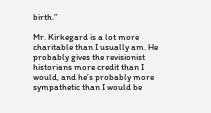birth.”

Mr. Kirkegard is a lot more charitable than I usually am. He probably gives the revisionist historians more credit than I would, and he’s probably more sympathetic than I would be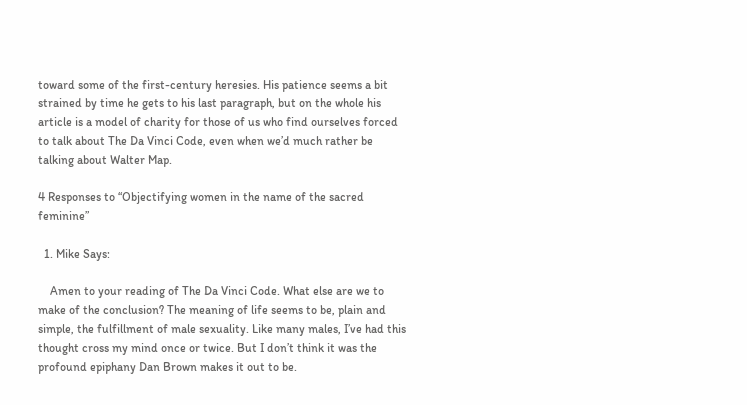toward some of the first-century heresies. His patience seems a bit strained by time he gets to his last paragraph, but on the whole his article is a model of charity for those of us who find ourselves forced to talk about The Da Vinci Code, even when we’d much rather be talking about Walter Map.

4 Responses to “Objectifying women in the name of the sacred feminine”

  1. Mike Says:

    Amen to your reading of The Da Vinci Code. What else are we to make of the conclusion? The meaning of life seems to be, plain and simple, the fulfillment of male sexuality. Like many males, I’ve had this thought cross my mind once or twice. But I don’t think it was the profound epiphany Dan Brown makes it out to be.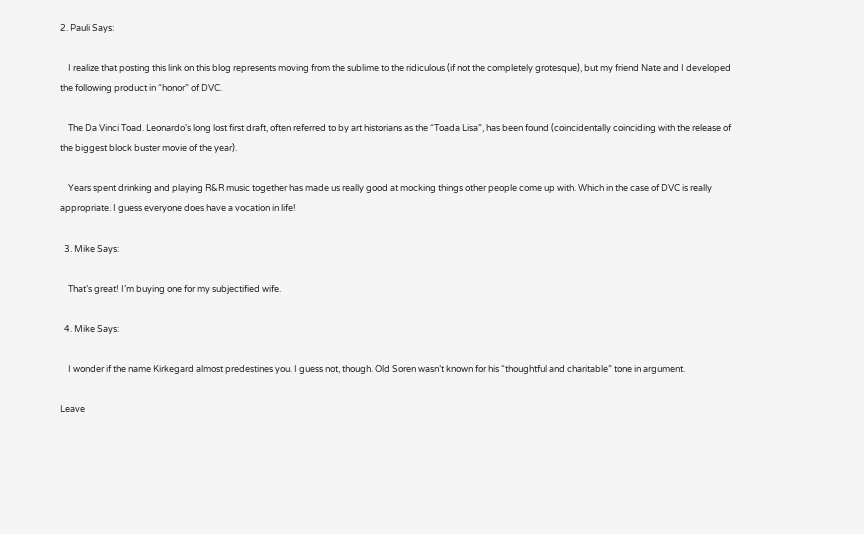2. Pauli Says:

    I realize that posting this link on this blog represents moving from the sublime to the ridiculous (if not the completely grotesque), but my friend Nate and I developed the following product in “honor” of DVC.

    The Da Vinci Toad. Leonardo’s long lost first draft, often referred to by art historians as the “Toada Lisa”, has been found (coincidentally coinciding with the release of the biggest block buster movie of the year).

    Years spent drinking and playing R&R music together has made us really good at mocking things other people come up with. Which in the case of DVC is really appropriate. I guess everyone does have a vocation in life!

  3. Mike Says:

    That’s great! I’m buying one for my subjectified wife.

  4. Mike Says:

    I wonder if the name Kirkegard almost predestines you. I guess not, though. Old Soren wasn’t known for his “thoughtful and charitable” tone in argument.

Leave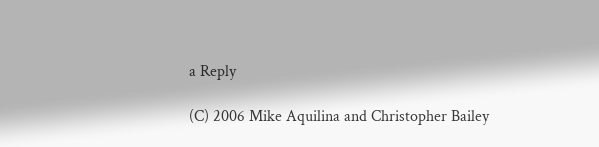a Reply

(C) 2006 Mike Aquilina and Christopher Bailey